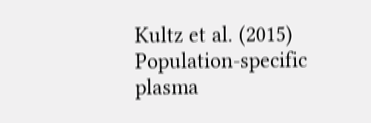Kultz et al. (2015) Population-specific plasma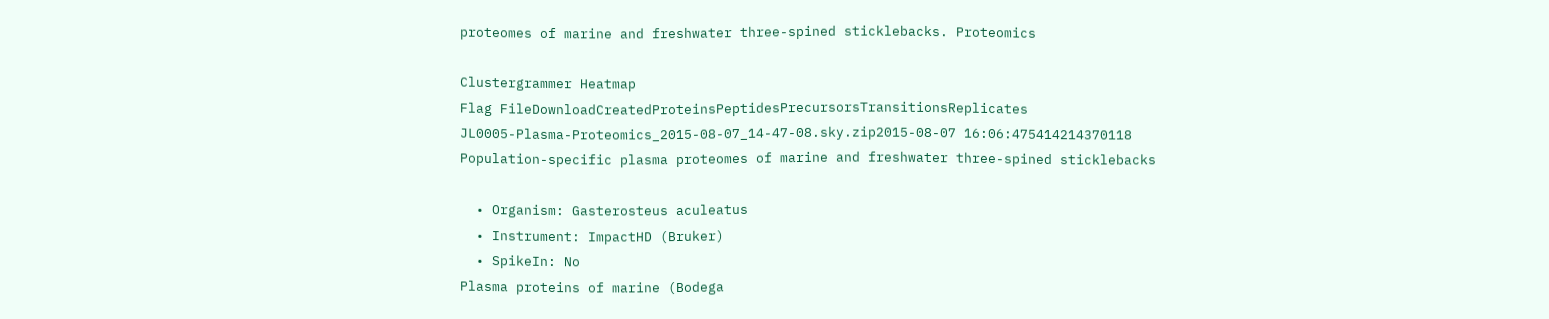proteomes of marine and freshwater three-spined sticklebacks. Proteomics

Clustergrammer Heatmap
Flag FileDownloadCreatedProteinsPeptidesPrecursorsTransitionsReplicates
JL0005-Plasma-Proteomics_2015-08-07_14-47-08.sky.zip2015-08-07 16:06:475414214370118
Population-specific plasma proteomes of marine and freshwater three-spined sticklebacks

  • Organism: Gasterosteus aculeatus
  • Instrument: ImpactHD (Bruker)
  • SpikeIn: No
Plasma proteins of marine (Bodega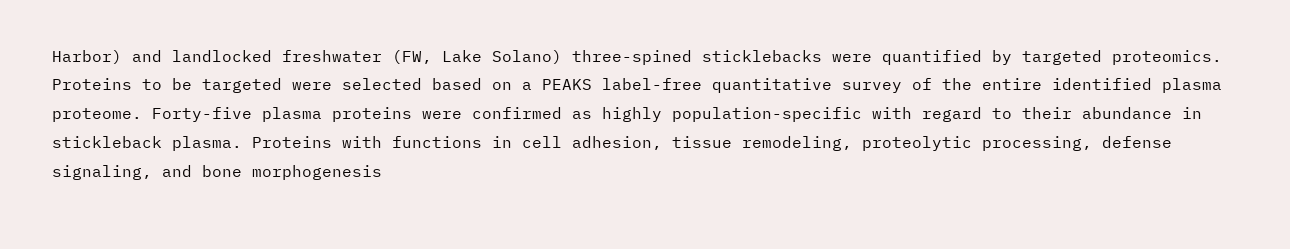Harbor) and landlocked freshwater (FW, Lake Solano) three-spined sticklebacks were quantified by targeted proteomics. Proteins to be targeted were selected based on a PEAKS label-free quantitative survey of the entire identified plasma proteome. Forty-five plasma proteins were confirmed as highly population-specific with regard to their abundance in stickleback plasma. Proteins with functions in cell adhesion, tissue remodeling, proteolytic processing, defense signaling, and bone morphogenesis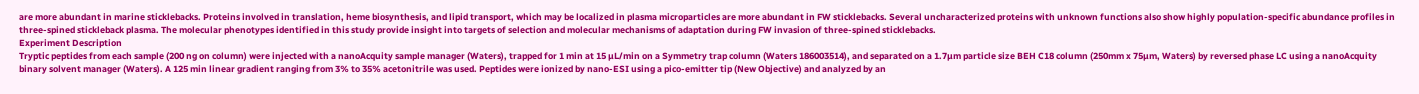are more abundant in marine sticklebacks. Proteins involved in translation, heme biosynthesis, and lipid transport, which may be localized in plasma microparticles are more abundant in FW sticklebacks. Several uncharacterized proteins with unknown functions also show highly population-specific abundance profiles in three-spined stickleback plasma. The molecular phenotypes identified in this study provide insight into targets of selection and molecular mechanisms of adaptation during FW invasion of three-spined sticklebacks.
Experiment Description
Tryptic peptides from each sample (200 ng on column) were injected with a nanoAcquity sample manager (Waters), trapped for 1 min at 15 µL/min on a Symmetry trap column (Waters 186003514), and separated on a 1.7µm particle size BEH C18 column (250mm x 75µm, Waters) by reversed phase LC using a nanoAcquity binary solvent manager (Waters). A 125 min linear gradient ranging from 3% to 35% acetonitrile was used. Peptides were ionized by nano-ESI using a pico-emitter tip (New Objective) and analyzed by an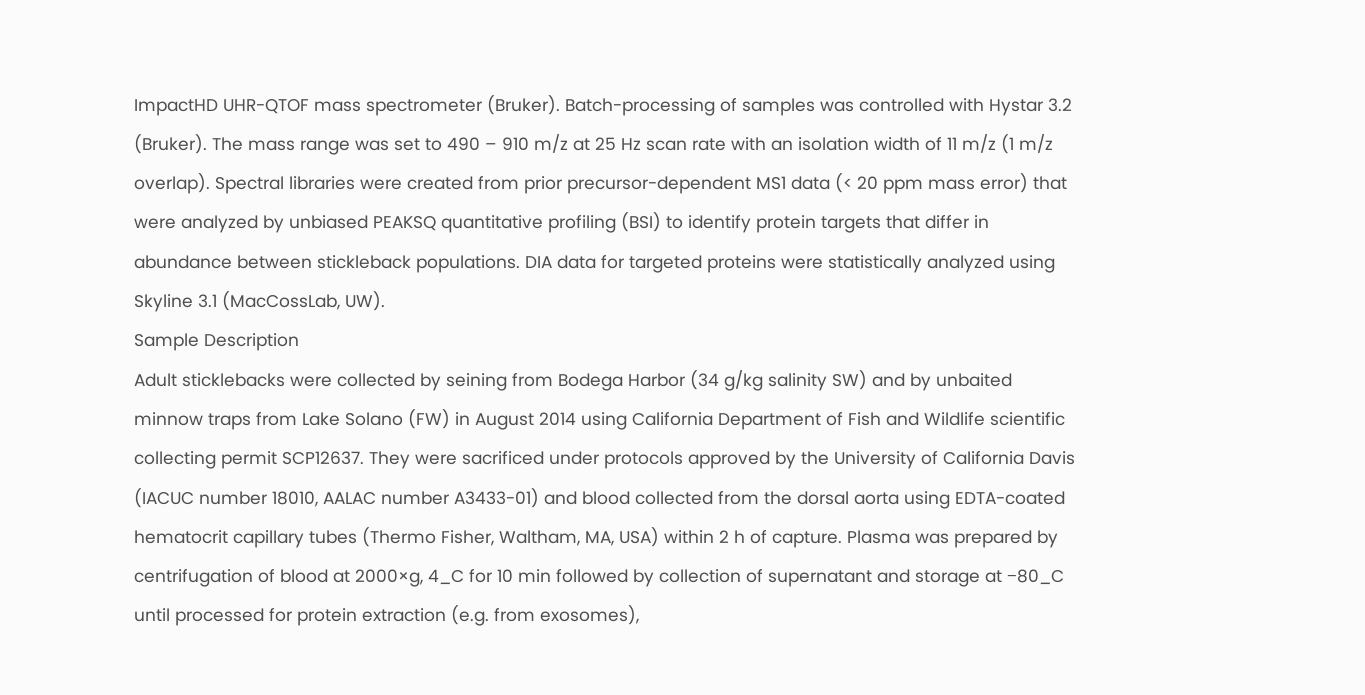ImpactHD UHR-QTOF mass spectrometer (Bruker). Batch-processing of samples was controlled with Hystar 3.2 (Bruker). The mass range was set to 490 – 910 m/z at 25 Hz scan rate with an isolation width of 11 m/z (1 m/z overlap). Spectral libraries were created from prior precursor-dependent MS1 data (< 20 ppm mass error) that were analyzed by unbiased PEAKSQ quantitative profiling (BSI) to identify protein targets that differ in abundance between stickleback populations. DIA data for targeted proteins were statistically analyzed using Skyline 3.1 (MacCossLab, UW).
Sample Description
Adult sticklebacks were collected by seining from Bodega Harbor (34 g/kg salinity SW) and by unbaited minnow traps from Lake Solano (FW) in August 2014 using California Department of Fish and Wildlife scientific collecting permit SCP12637. They were sacrificed under protocols approved by the University of California Davis (IACUC number 18010, AALAC number A3433-01) and blood collected from the dorsal aorta using EDTA-coated hematocrit capillary tubes (Thermo Fisher, Waltham, MA, USA) within 2 h of capture. Plasma was prepared by centrifugation of blood at 2000×g, 4_C for 10 min followed by collection of supernatant and storage at −80_C until processed for protein extraction (e.g. from exosomes),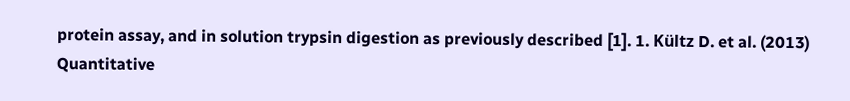protein assay, and in solution trypsin digestion as previously described [1]. 1. Kültz D. et al. (2013) Quantitative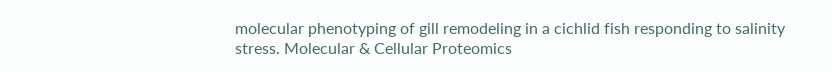molecular phenotyping of gill remodeling in a cichlid fish responding to salinity stress. Molecular & Cellular Proteomics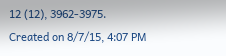12 (12), 3962-3975.
Created on 8/7/15, 4:07 PM